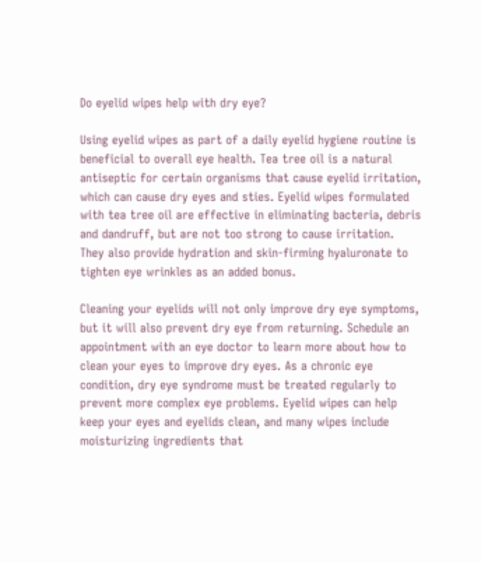Do eyelid wipes help with dry eye?

Using eyelid wipes as part of a daily eyelid hygiene routine is beneficial to overall eye health. Tea tree oil is a natural antiseptic for certain organisms that cause eyelid irritation, which can cause dry eyes and sties. Eyelid wipes formulated with tea tree oil are effective in eliminating bacteria, debris and dandruff, but are not too strong to cause irritation. They also provide hydration and skin-firming hyaluronate to tighten eye wrinkles as an added bonus.

Cleaning your eyelids will not only improve dry eye symptoms, but it will also prevent dry eye from returning. Schedule an appointment with an eye doctor to learn more about how to clean your eyes to improve dry eyes. As a chronic eye condition, dry eye syndrome must be treated regularly to prevent more complex eye problems. Eyelid wipes can help keep your eyes and eyelids clean, and many wipes include moisturizing ingredients that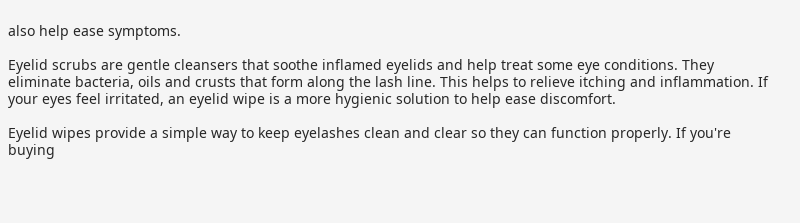also help ease symptoms.

Eyelid scrubs are gentle cleansers that soothe inflamed eyelids and help treat some eye conditions. They eliminate bacteria, oils and crusts that form along the lash line. This helps to relieve itching and inflammation. If your eyes feel irritated, an eyelid wipe is a more hygienic solution to help ease discomfort.

Eyelid wipes provide a simple way to keep eyelashes clean and clear so they can function properly. If you're buying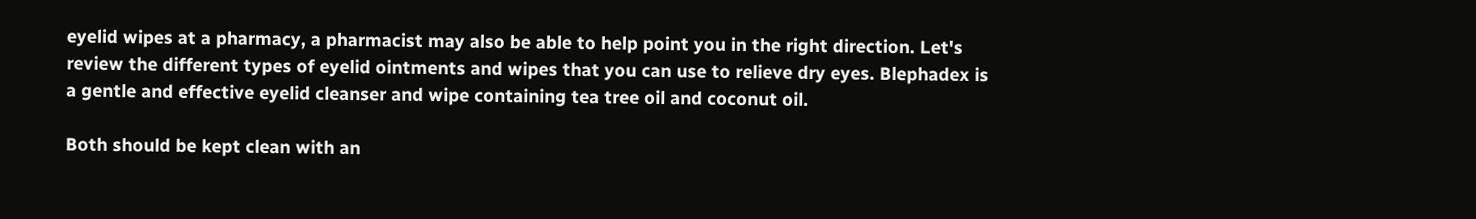eyelid wipes at a pharmacy, a pharmacist may also be able to help point you in the right direction. Let's review the different types of eyelid ointments and wipes that you can use to relieve dry eyes. Blephadex is a gentle and effective eyelid cleanser and wipe containing tea tree oil and coconut oil.

Both should be kept clean with an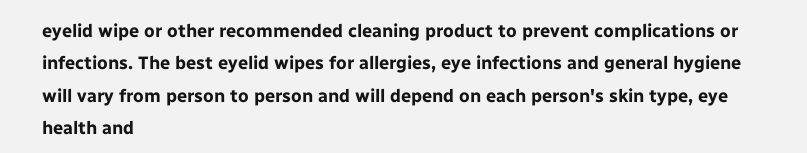eyelid wipe or other recommended cleaning product to prevent complications or infections. The best eyelid wipes for allergies, eye infections and general hygiene will vary from person to person and will depend on each person's skin type, eye health and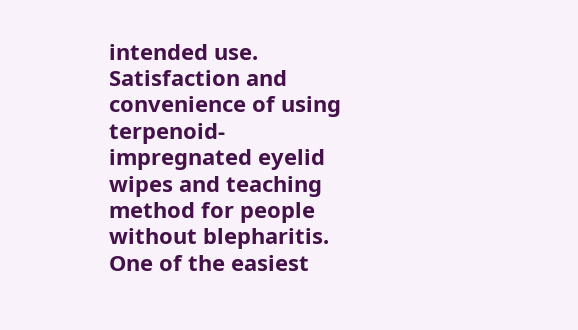intended use. Satisfaction and convenience of using terpenoid-impregnated eyelid wipes and teaching method for people without blepharitis. One of the easiest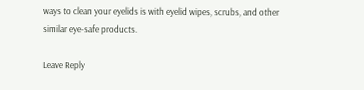ways to clean your eyelids is with eyelid wipes, scrubs, and other similar eye-safe products.

Leave Reply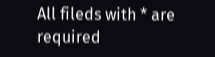All fileds with * are required